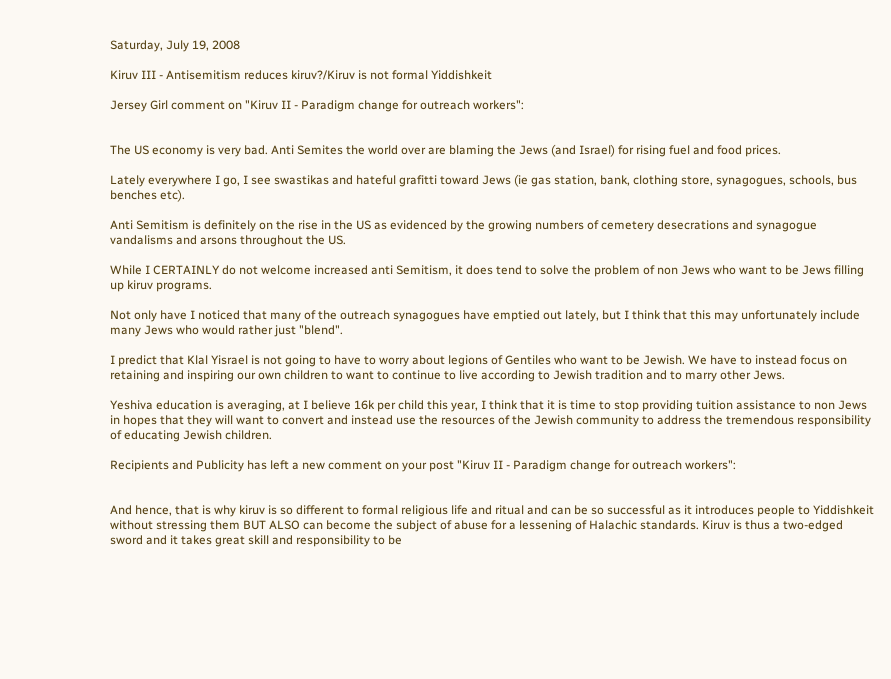Saturday, July 19, 2008

Kiruv III - Antisemitism reduces kiruv?/Kiruv is not formal Yiddishkeit

Jersey Girl comment on "Kiruv II - Paradigm change for outreach workers":


The US economy is very bad. Anti Semites the world over are blaming the Jews (and Israel) for rising fuel and food prices.

Lately everywhere I go, I see swastikas and hateful grafitti toward Jews (ie gas station, bank, clothing store, synagogues, schools, bus benches etc).

Anti Semitism is definitely on the rise in the US as evidenced by the growing numbers of cemetery desecrations and synagogue vandalisms and arsons throughout the US.

While I CERTAINLY do not welcome increased anti Semitism, it does tend to solve the problem of non Jews who want to be Jews filling up kiruv programs.

Not only have I noticed that many of the outreach synagogues have emptied out lately, but I think that this may unfortunately include many Jews who would rather just "blend".

I predict that Klal Yisrael is not going to have to worry about legions of Gentiles who want to be Jewish. We have to instead focus on retaining and inspiring our own children to want to continue to live according to Jewish tradition and to marry other Jews.

Yeshiva education is averaging, at I believe 16k per child this year, I think that it is time to stop providing tuition assistance to non Jews in hopes that they will want to convert and instead use the resources of the Jewish community to address the tremendous responsibility of educating Jewish children.

Recipients and Publicity has left a new comment on your post "Kiruv II - Paradigm change for outreach workers":


And hence, that is why kiruv is so different to formal religious life and ritual and can be so successful as it introduces people to Yiddishkeit without stressing them BUT ALSO can become the subject of abuse for a lessening of Halachic standards. Kiruv is thus a two-edged sword and it takes great skill and responsibility to be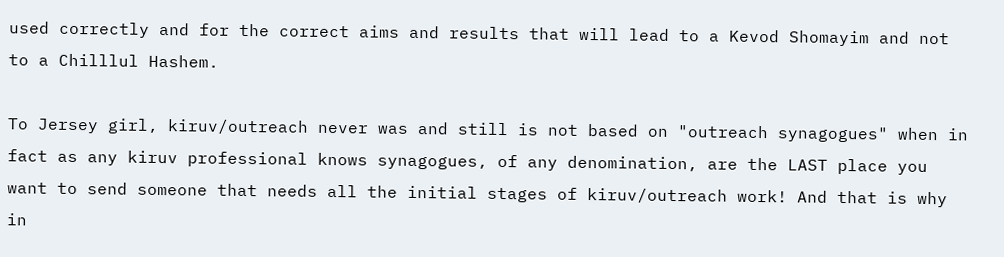used correctly and for the correct aims and results that will lead to a Kevod Shomayim and not to a Chilllul Hashem.

To Jersey girl, kiruv/outreach never was and still is not based on "outreach synagogues" when in fact as any kiruv professional knows synagogues, of any denomination, are the LAST place you want to send someone that needs all the initial stages of kiruv/outreach work! And that is why in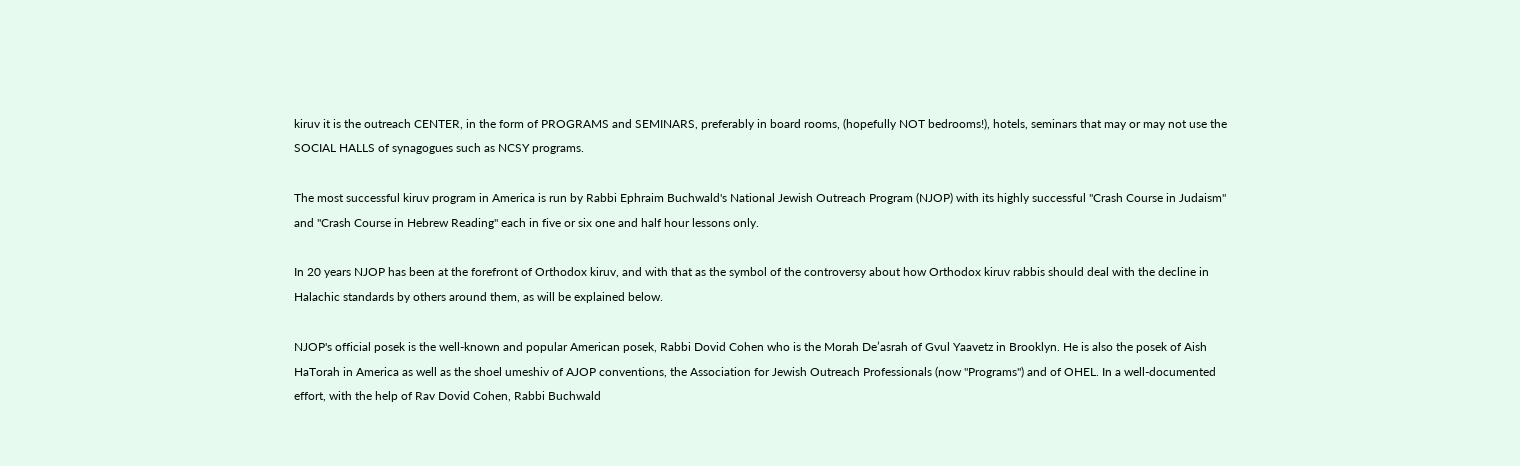kiruv it is the outreach CENTER, in the form of PROGRAMS and SEMINARS, preferably in board rooms, (hopefully NOT bedrooms!), hotels, seminars that may or may not use the SOCIAL HALLS of synagogues such as NCSY programs.

The most successful kiruv program in America is run by Rabbi Ephraim Buchwald's National Jewish Outreach Program (NJOP) with its highly successful "Crash Course in Judaism" and "Crash Course in Hebrew Reading" each in five or six one and half hour lessons only.

In 20 years NJOP has been at the forefront of Orthodox kiruv, and with that as the symbol of the controversy about how Orthodox kiruv rabbis should deal with the decline in Halachic standards by others around them, as will be explained below.

NJOP's official posek is the well-known and popular American posek, Rabbi Dovid Cohen who is the Morah De’asrah of Gvul Yaavetz in Brooklyn. He is also the posek of Aish HaTorah in America as well as the shoel umeshiv of AJOP conventions, the Association for Jewish Outreach Professionals (now "Programs") and of OHEL. In a well-documented effort, with the help of Rav Dovid Cohen, Rabbi Buchwald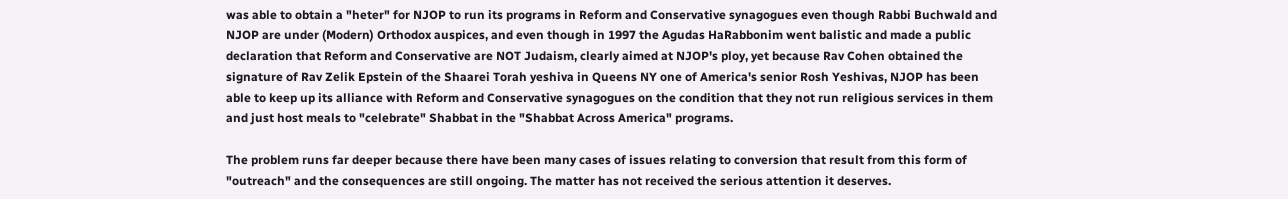was able to obtain a "heter" for NJOP to run its programs in Reform and Conservative synagogues even though Rabbi Buchwald and NJOP are under (Modern) Orthodox auspices, and even though in 1997 the Agudas HaRabbonim went balistic and made a public declaration that Reform and Conservative are NOT Judaism, clearly aimed at NJOP's ploy, yet because Rav Cohen obtained the signature of Rav Zelik Epstein of the Shaarei Torah yeshiva in Queens NY one of America's senior Rosh Yeshivas, NJOP has been able to keep up its alliance with Reform and Conservative synagogues on the condition that they not run religious services in them and just host meals to "celebrate" Shabbat in the "Shabbat Across America" programs.

The problem runs far deeper because there have been many cases of issues relating to conversion that result from this form of "outreach" and the consequences are still ongoing. The matter has not received the serious attention it deserves.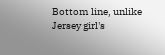Bottom line, unlike Jersey girl's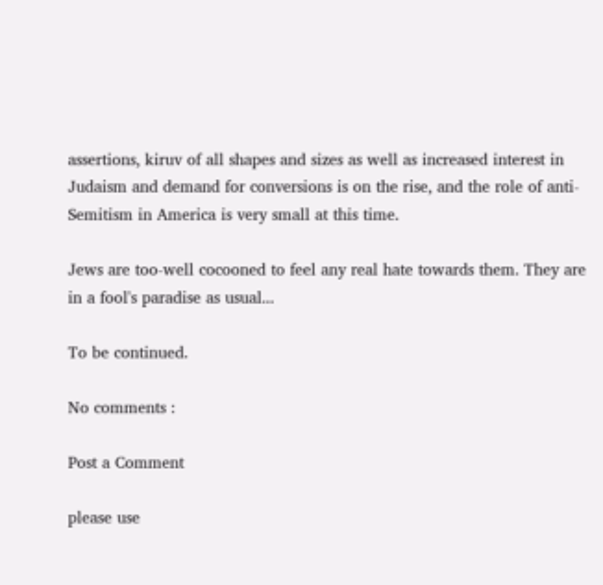assertions, kiruv of all shapes and sizes as well as increased interest in Judaism and demand for conversions is on the rise, and the role of anti-Semitism in America is very small at this time.

Jews are too-well cocooned to feel any real hate towards them. They are in a fool's paradise as usual...

To be continued.

No comments :

Post a Comment

please use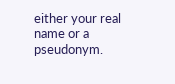either your real name or a pseudonym.